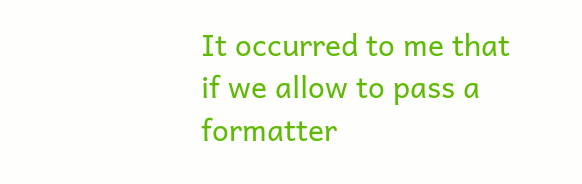It occurred to me that if we allow to pass a formatter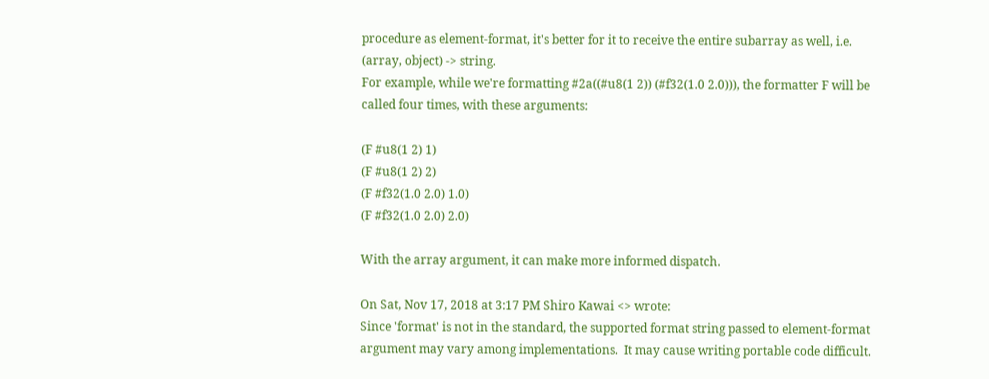procedure as element-format, it's better for it to receive the entire subarray as well, i.e. (array, object) -> string.
For example, while we're formatting #2a((#u8(1 2)) (#f32(1.0 2.0))), the formatter F will be called four times, with these arguments:

(F #u8(1 2) 1)
(F #u8(1 2) 2)
(F #f32(1.0 2.0) 1.0)
(F #f32(1.0 2.0) 2.0)

With the array argument, it can make more informed dispatch.

On Sat, Nov 17, 2018 at 3:17 PM Shiro Kawai <> wrote:
Since 'format' is not in the standard, the supported format string passed to element-format argument may vary among implementations.  It may cause writing portable code difficult.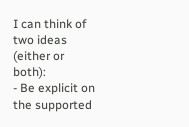I can think of two ideas (either or both):
- Be explicit on the supported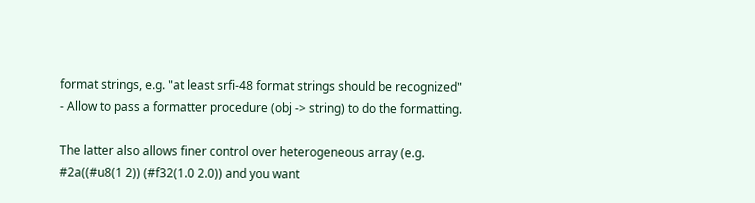format strings, e.g. "at least srfi-48 format strings should be recognized"
- Allow to pass a formatter procedure (obj -> string) to do the formatting.

The latter also allows finer control over heterogeneous array (e.g. #2a((#u8(1 2)) (#f32(1.0 2.0)) and you want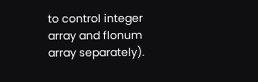to control integer array and flonum array separately).